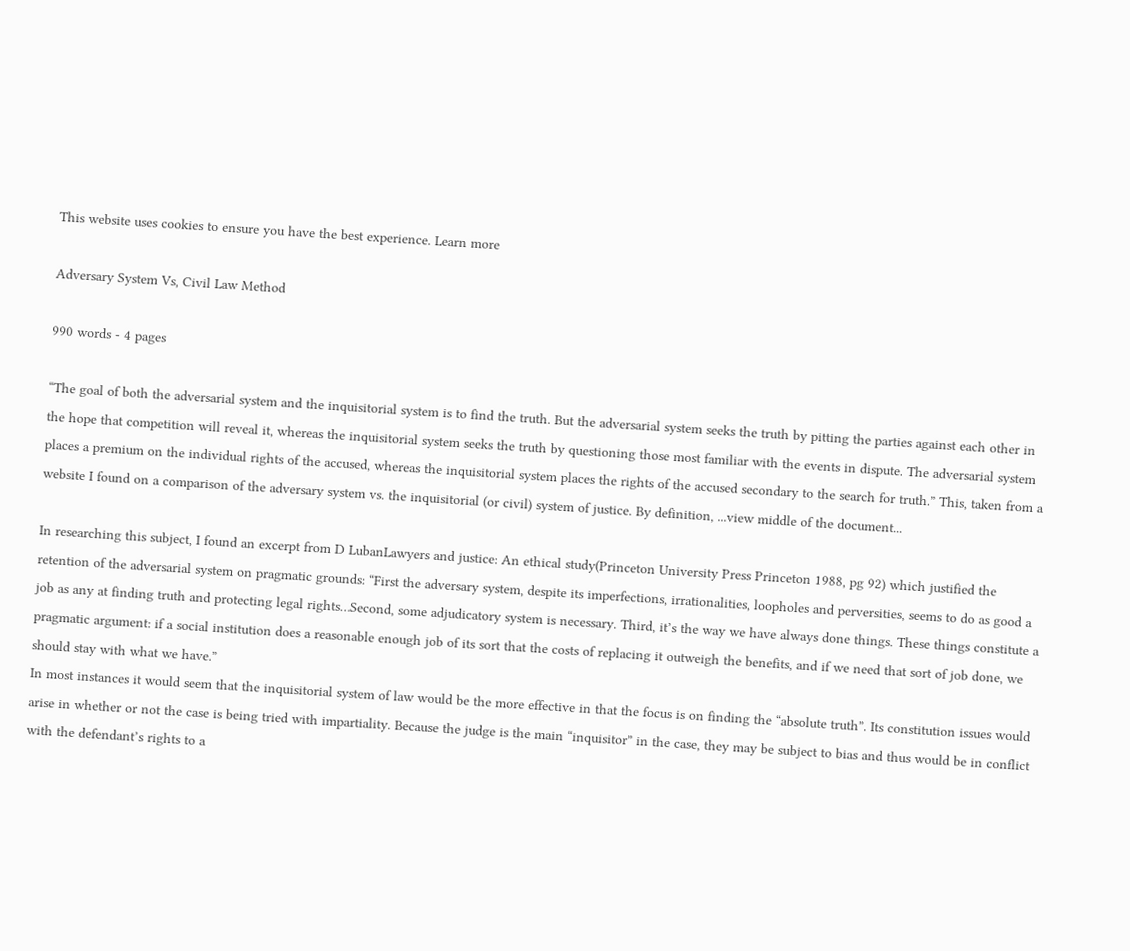This website uses cookies to ensure you have the best experience. Learn more

Adversary System Vs, Civil Law Method

990 words - 4 pages

“The goal of both the adversarial system and the inquisitorial system is to find the truth. But the adversarial system seeks the truth by pitting the parties against each other in the hope that competition will reveal it, whereas the inquisitorial system seeks the truth by questioning those most familiar with the events in dispute. The adversarial system places a premium on the individual rights of the accused, whereas the inquisitorial system places the rights of the accused secondary to the search for truth.” This, taken from a website I found on a comparison of the adversary system vs. the inquisitorial (or civil) system of justice. By definition, ...view middle of the document...

In researching this subject, I found an excerpt from D LubanLawyers and justice: An ethical study(Princeton University Press Princeton 1988, pg 92) which justified the retention of the adversarial system on pragmatic grounds: “First the adversary system, despite its imperfections, irrationalities, loopholes and perversities, seems to do as good a job as any at finding truth and protecting legal rights…Second, some adjudicatory system is necessary. Third, it’s the way we have always done things. These things constitute a pragmatic argument: if a social institution does a reasonable enough job of its sort that the costs of replacing it outweigh the benefits, and if we need that sort of job done, we should stay with what we have.”
In most instances it would seem that the inquisitorial system of law would be the more effective in that the focus is on finding the “absolute truth”. Its constitution issues would arise in whether or not the case is being tried with impartiality. Because the judge is the main “inquisitor” in the case, they may be subject to bias and thus would be in conflict with the defendant’s rights to a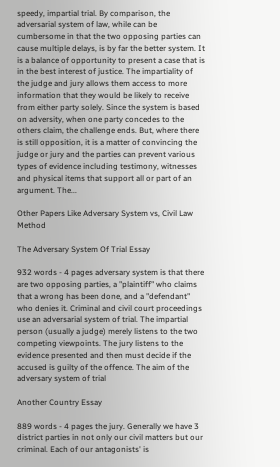speedy, impartial trial. By comparison, the adversarial system of law, while can be cumbersome in that the two opposing parties can cause multiple delays, is by far the better system. It is a balance of opportunity to present a case that is in the best interest of justice. The impartiality of the judge and jury allows them access to more information that they would be likely to receive from either party solely. Since the system is based on adversity, when one party concedes to the others claim, the challenge ends. But, where there is still opposition, it is a matter of convincing the judge or jury and the parties can prevent various types of evidence including testimony, witnesses and physical items that support all or part of an argument. The...

Other Papers Like Adversary System vs, Civil Law Method

The Adversary System Of Trial Essay

932 words - 4 pages adversary system is that there are two opposing parties, a "plaintiff" who claims that a wrong has been done, and a "defendant" who denies it. Criminal and civil court proceedings use an adversarial system of trial. The impartial person (usually a judge) merely listens to the two competing viewpoints. The jury listens to the evidence presented and then must decide if the accused is guilty of the offence. The aim of the adversary system of trial

Another Country Essay

889 words - 4 pages the jury. Generally we have 3 district parties in not only our civil matters but our criminal. Each of our antagonists' is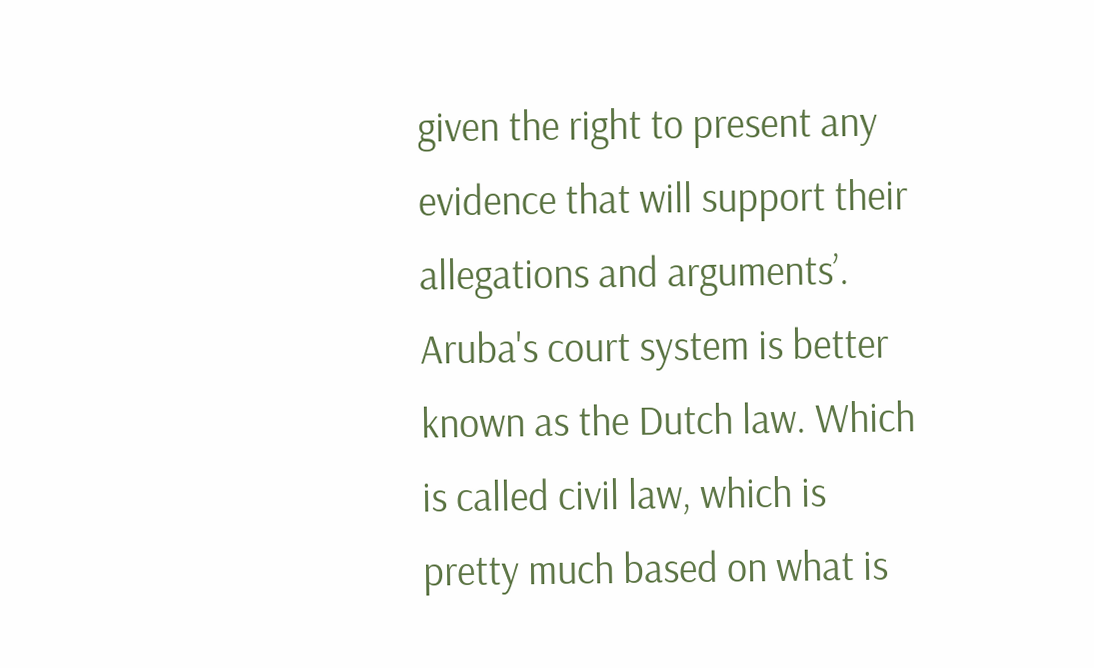given the right to present any evidence that will support their allegations and arguments’. Aruba's court system is better known as the Dutch law. Which is called civil law, which is pretty much based on what is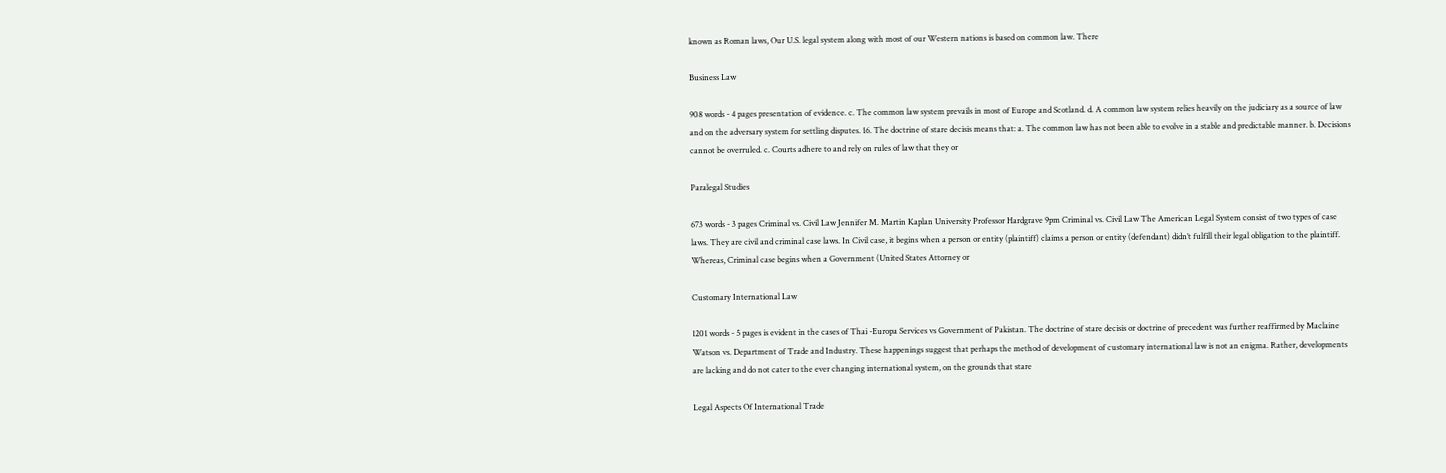known as Roman laws, Our U.S. legal system along with most of our Western nations is based on common law. There

Business Law

908 words - 4 pages presentation of evidence. c. The common law system prevails in most of Europe and Scotland. d. A common law system relies heavily on the judiciary as a source of law and on the adversary system for settling disputes. 16. The doctrine of stare decisis means that: a. The common law has not been able to evolve in a stable and predictable manner. b. Decisions cannot be overruled. c. Courts adhere to and rely on rules of law that they or

Paralegal Studies

673 words - 3 pages Criminal vs. Civil Law Jennifer M. Martin Kaplan University Professor Hardgrave 9pm Criminal vs. Civil Law The American Legal System consist of two types of case laws. They are civil and criminal case laws. In Civil case, it begins when a person or entity (plaintiff) claims a person or entity (defendant) didn’t fulfill their legal obligation to the plaintiff. Whereas, Criminal case begins when a Government (United States Attorney or

Customary International Law

1201 words - 5 pages is evident in the cases of Thai -Europa Services vs Government of Pakistan. The doctrine of stare decisis or doctrine of precedent was further reaffirmed by Maclaine Watson vs. Department of Trade and Industry. These happenings suggest that perhaps the method of development of customary international law is not an enigma. Rather, developments are lacking and do not cater to the ever changing international system, on the grounds that stare

Legal Aspects Of International Trade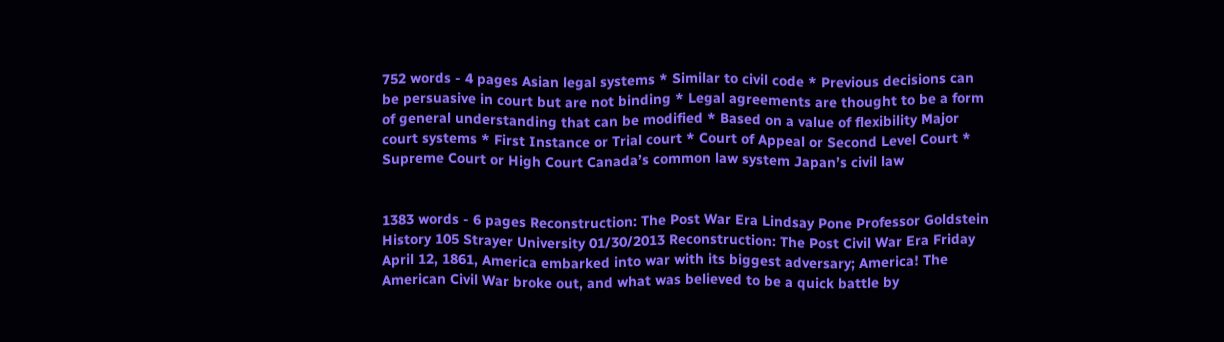752 words - 4 pages Asian legal systems * Similar to civil code * Previous decisions can be persuasive in court but are not binding * Legal agreements are thought to be a form of general understanding that can be modified * Based on a value of flexibility Major court systems * First Instance or Trial court * Court of Appeal or Second Level Court * Supreme Court or High Court Canada’s common law system Japan’s civil law


1383 words - 6 pages Reconstruction: The Post War Era Lindsay Pone Professor Goldstein History 105 Strayer University 01/30/2013 Reconstruction: The Post Civil War Era Friday April 12, 1861, America embarked into war with its biggest adversary; America! The American Civil War broke out, and what was believed to be a quick battle by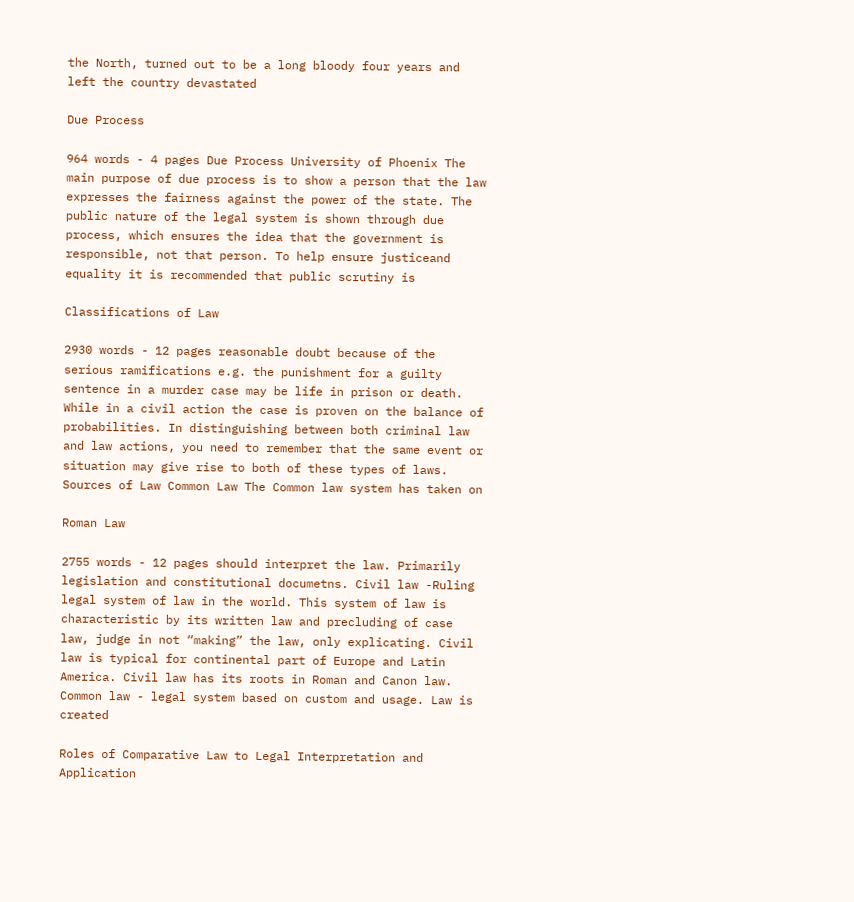the North, turned out to be a long bloody four years and left the country devastated

Due Process

964 words - 4 pages Due Process University of Phoenix The main purpose of due process is to show a person that the law expresses the fairness against the power of the state. The public nature of the legal system is shown through due process, which ensures the idea that the government is responsible, not that person. To help ensure justiceand equality it is recommended that public scrutiny is

Classifications of Law

2930 words - 12 pages reasonable doubt because of the serious ramifications e.g. the punishment for a guilty sentence in a murder case may be life in prison or death. While in a civil action the case is proven on the balance of probabilities. In distinguishing between both criminal law and law actions, you need to remember that the same event or situation may give rise to both of these types of laws. Sources of Law Common Law The Common law system has taken on

Roman Law

2755 words - 12 pages should interpret the law. Primarily legislation and constitutional documetns. Civil law -Ruling legal system of law in the world. This system of law is characteristic by its written law and precluding of case law, judge in not “making” the law, only explicating. Civil law is typical for continental part of Europe and Latin America. Civil law has its roots in Roman and Canon law. Common law - legal system based on custom and usage. Law is created

Roles of Comparative Law to Legal Interpretation and Application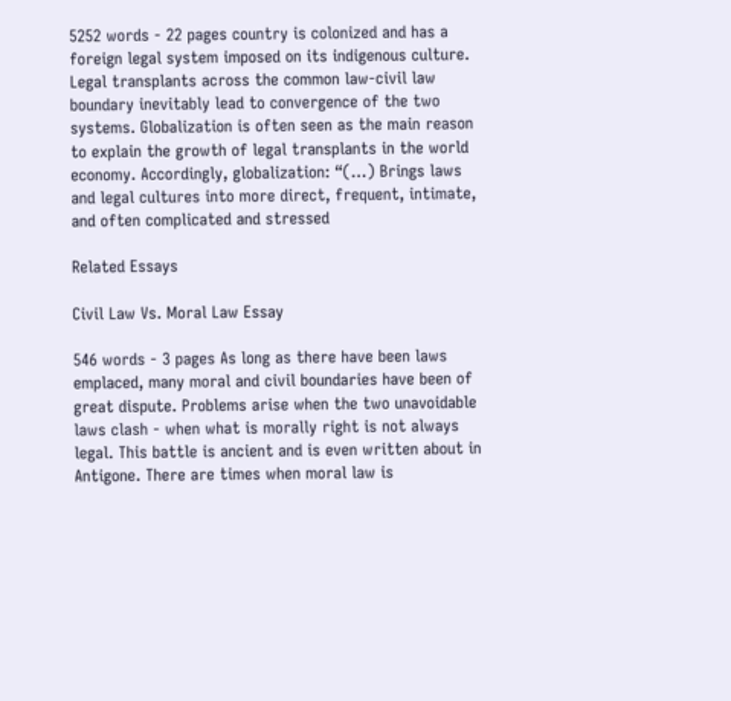5252 words - 22 pages country is colonized and has a foreign legal system imposed on its indigenous culture. Legal transplants across the common law-civil law boundary inevitably lead to convergence of the two systems. Globalization is often seen as the main reason to explain the growth of legal transplants in the world economy. Accordingly, globalization: “(…) Brings laws and legal cultures into more direct, frequent, intimate, and often complicated and stressed

Related Essays

Civil Law Vs. Moral Law Essay

546 words - 3 pages As long as there have been laws emplaced, many moral and civil boundaries have been of great dispute. Problems arise when the two unavoidable laws clash - when what is morally right is not always legal. This battle is ancient and is even written about in Antigone. There are times when moral law is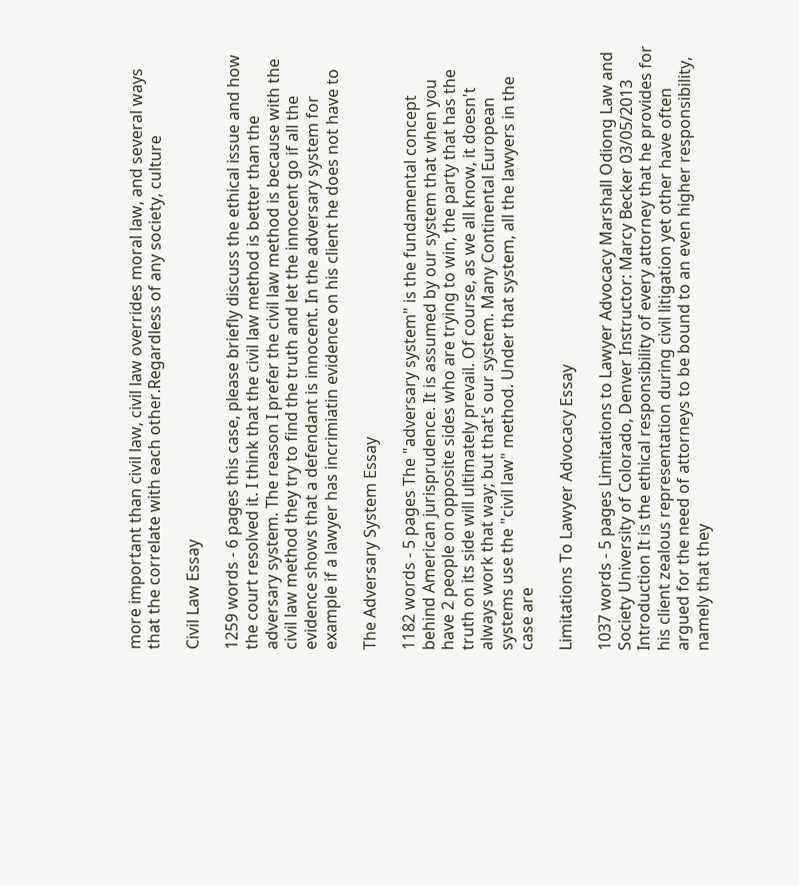more important than civil law, civil law overrides moral law, and several ways that the correlate with each other.Regardless of any society, culture

Civil Law Essay

1259 words - 6 pages this case, please briefly discuss the ethical issue and how the court resolved it. I think that the civil law method is better than the adversary system. The reason I prefer the civil law method is because with the civil law method they try to find the truth and let the innocent go if all the evidence shows that a defendant is innocent. In the adversary system for example if a lawyer has incrimiatin evidence on his client he does not have to

The Adversary System Essay

1182 words - 5 pages The "adversary system" is the fundamental concept behind American jurisprudence. It is assumed by our system that when you have 2 people on opposite sides who are trying to win, the party that has the truth on its side will ultimately prevail. Of course, as we all know, it doesn't always work that way; but that's our system. Many Continental European systems use the "civil law" method. Under that system, all the lawyers in the case are

Limitations To Lawyer Advocacy Essay

1037 words - 5 pages Limitations to Lawyer Advocacy Marshall Odiong Law and Society University of Colorado, Denver Instructor: Marcy Becker 03/05/2013 Introduction It is the ethical responsibility of every attorney that he provides for his client zealous representation during civil litigation yet other have often argued for the need of attorneys to be bound to an even higher responsibility, namely that they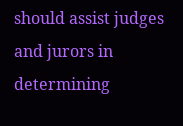should assist judges and jurors in determining